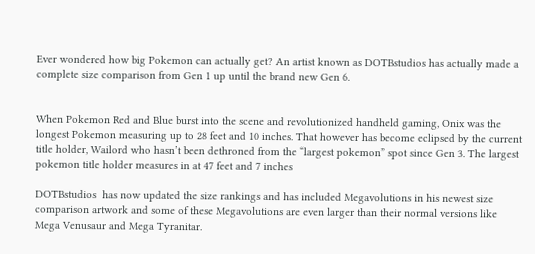Ever wondered how big Pokemon can actually get? An artist known as DOTBstudios has actually made a complete size comparison from Gen 1 up until the brand new Gen 6.


When Pokemon Red and Blue burst into the scene and revolutionized handheld gaming, Onix was the longest Pokemon measuring up to 28 feet and 10 inches. That however has become eclipsed by the current title holder, Wailord who hasn’t been dethroned from the “largest pokemon” spot since Gen 3. The largest pokemon title holder measures in at 47 feet and 7 inches

DOTBstudios  has now updated the size rankings and has included Megavolutions in his newest size comparison artwork and some of these Megavolutions are even larger than their normal versions like Mega Venusaur and Mega Tyranitar.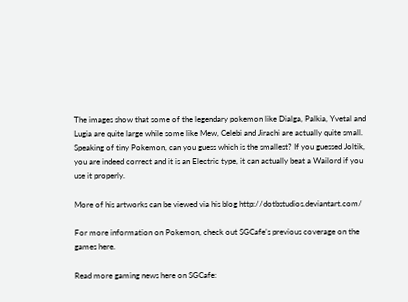The images show that some of the legendary pokemon like Dialga, Palkia, Yvetal and Lugia are quite large while some like Mew, Celebi and Jirachi are actually quite small. Speaking of tiny Pokemon, can you guess which is the smallest? If you guessed Joltik, you are indeed correct and it is an Electric type, it can actually beat a Wailord if you use it properly.

More of his artworks can be viewed via his blog http://dotbstudios.deviantart.com/

For more information on Pokemon, check out SGCafe’s previous coverage on the games here.

Read more gaming news here on SGCafe: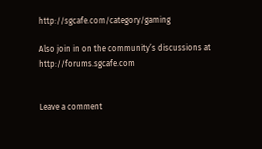http://sgcafe.com/category/gaming

Also join in on the community’s discussions at http://forums.sgcafe.com


Leave a comment